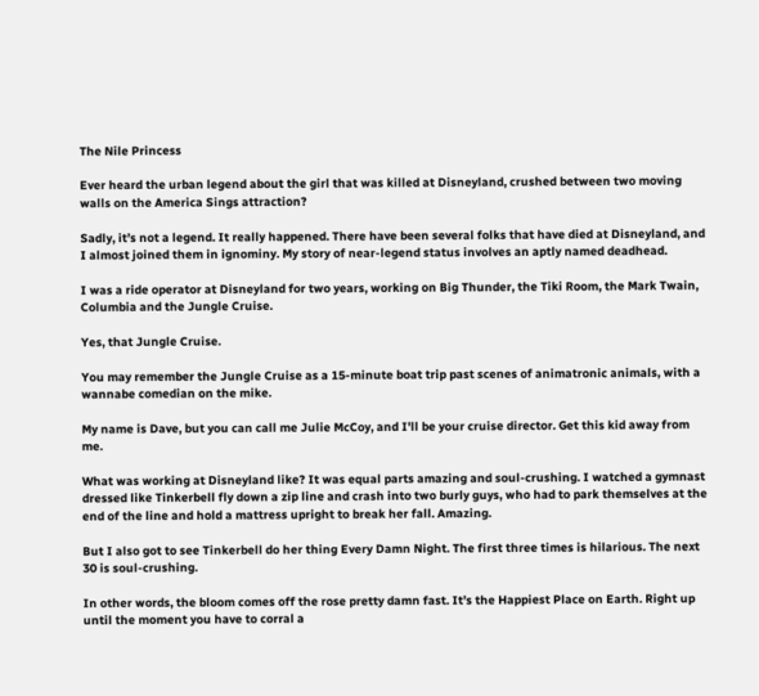The Nile Princess

Ever heard the urban legend about the girl that was killed at Disneyland, crushed between two moving walls on the America Sings attraction?

Sadly, it’s not a legend. It really happened. There have been several folks that have died at Disneyland, and I almost joined them in ignominy. My story of near-legend status involves an aptly named deadhead.

I was a ride operator at Disneyland for two years, working on Big Thunder, the Tiki Room, the Mark Twain, Columbia and the Jungle Cruise.

Yes, that Jungle Cruise.

You may remember the Jungle Cruise as a 15-minute boat trip past scenes of animatronic animals, with a wannabe comedian on the mike.

My name is Dave, but you can call me Julie McCoy, and I'll be your cruise director. Get this kid away from me.

What was working at Disneyland like? It was equal parts amazing and soul-crushing. I watched a gymnast dressed like Tinkerbell fly down a zip line and crash into two burly guys, who had to park themselves at the end of the line and hold a mattress upright to break her fall. Amazing.

But I also got to see Tinkerbell do her thing Every Damn Night. The first three times is hilarious. The next 30 is soul-crushing.

In other words, the bloom comes off the rose pretty damn fast. It’s the Happiest Place on Earth. Right up until the moment you have to corral a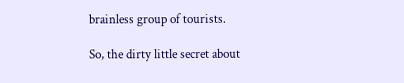brainless group of tourists.

So, the dirty little secret about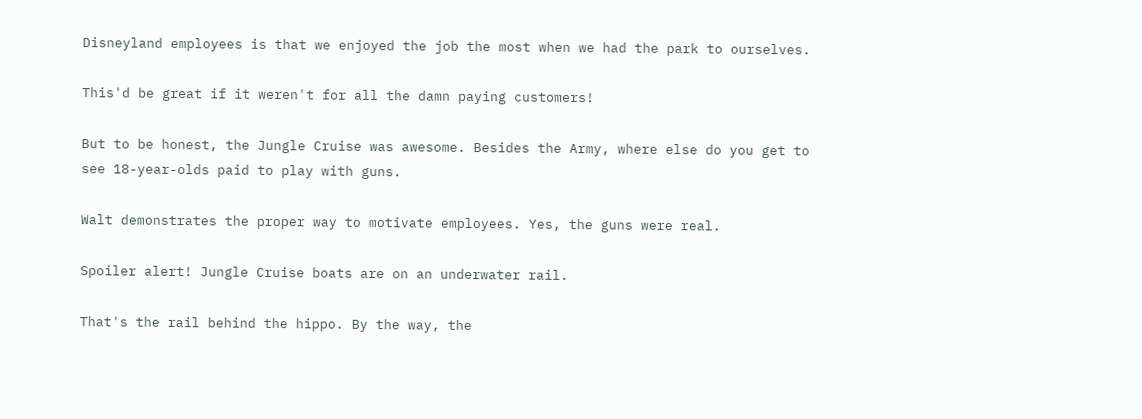Disneyland employees is that we enjoyed the job the most when we had the park to ourselves.

This'd be great if it weren't for all the damn paying customers!

But to be honest, the Jungle Cruise was awesome. Besides the Army, where else do you get to see 18-year-olds paid to play with guns.

Walt demonstrates the proper way to motivate employees. Yes, the guns were real.

Spoiler alert! Jungle Cruise boats are on an underwater rail.

That's the rail behind the hippo. By the way, the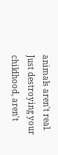animals aren't real. Just destroying your childhood, aren't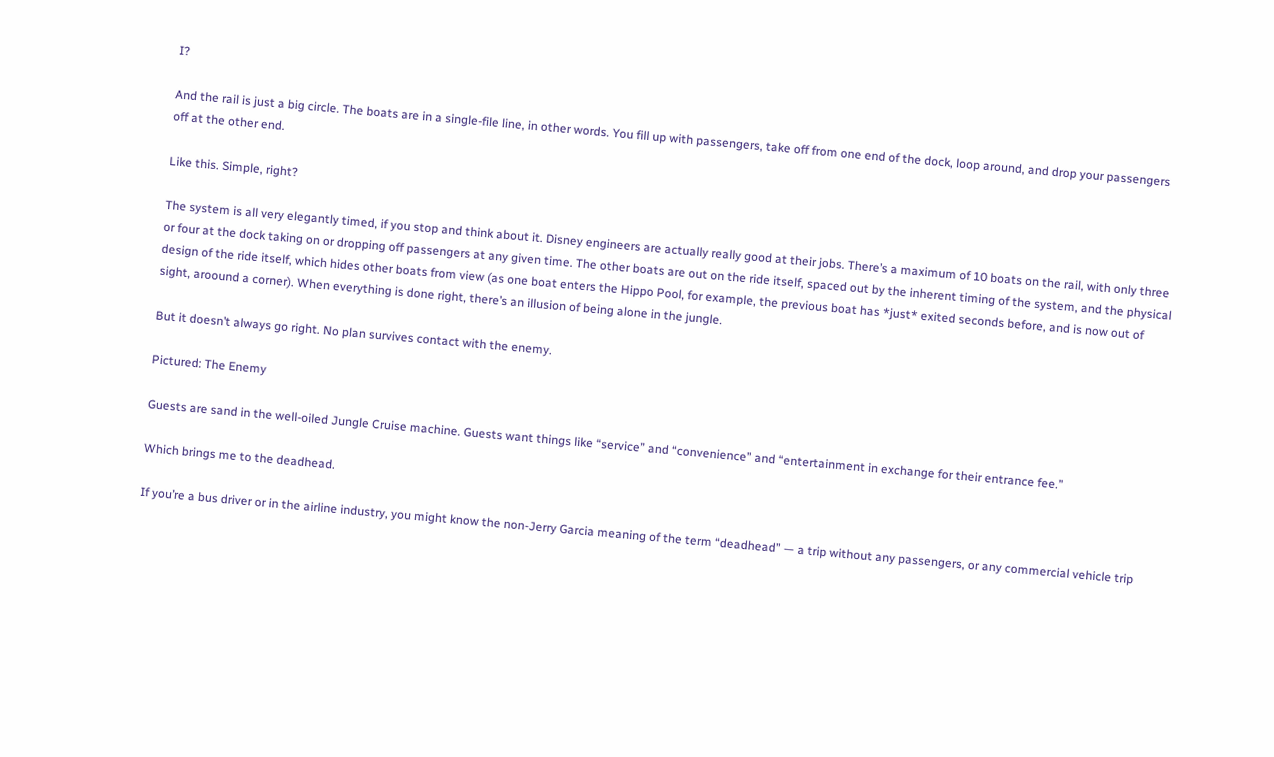I?

And the rail is just a big circle. The boats are in a single-file line, in other words. You fill up with passengers, take off from one end of the dock, loop around, and drop your passengers off at the other end.

Like this. Simple, right?

The system is all very elegantly timed, if you stop and think about it. Disney engineers are actually really good at their jobs. There’s a maximum of 10 boats on the rail, with only three or four at the dock taking on or dropping off passengers at any given time. The other boats are out on the ride itself, spaced out by the inherent timing of the system, and the physical design of the ride itself, which hides other boats from view (as one boat enters the Hippo Pool, for example, the previous boat has *just* exited seconds before, and is now out of sight, aroound a corner). When everything is done right, there’s an illusion of being alone in the jungle.

But it doesn’t always go right. No plan survives contact with the enemy.

Pictured: The Enemy

Guests are sand in the well-oiled Jungle Cruise machine. Guests want things like “service” and “convenience” and “entertainment in exchange for their entrance fee.”

Which brings me to the deadhead.

If you’re a bus driver or in the airline industry, you might know the non-Jerry Garcia meaning of the term “deadhead” — a trip without any passengers, or any commercial vehicle trip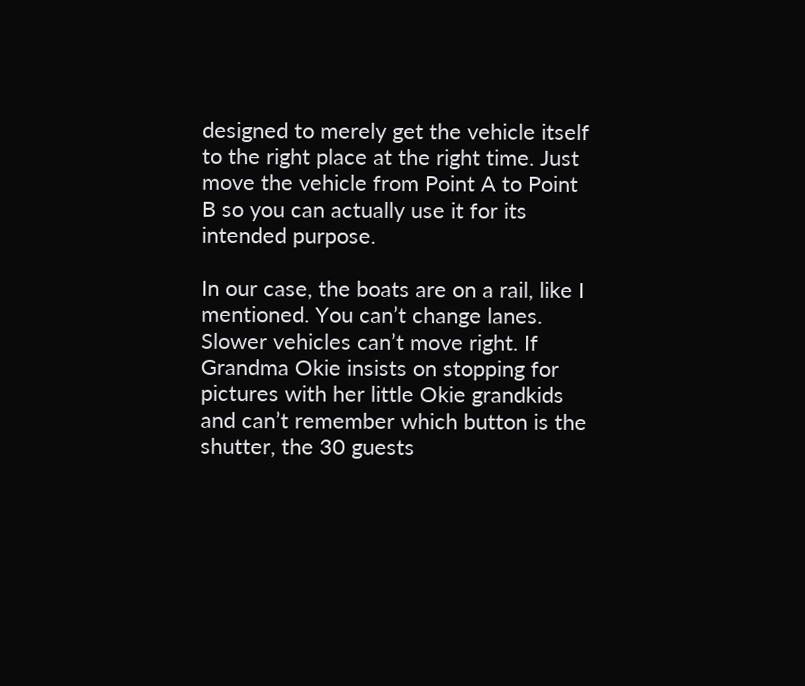designed to merely get the vehicle itself to the right place at the right time. Just move the vehicle from Point A to Point B so you can actually use it for its intended purpose.

In our case, the boats are on a rail, like I mentioned. You can’t change lanes. Slower vehicles can’t move right. If Grandma Okie insists on stopping for pictures with her little Okie grandkids and can’t remember which button is the shutter, the 30 guests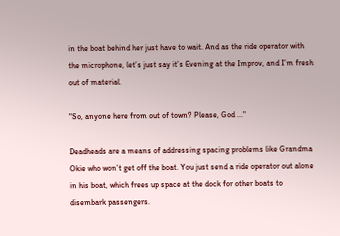in the boat behind her just have to wait. And as the ride operator with the microphone, let’s just say it’s Evening at the Improv, and I’m fresh out of material.

"So, anyone here from out of town? Please, God ..."

Deadheads are a means of addressing spacing problems like Grandma Okie who won’t get off the boat. You just send a ride operator out alone in his boat, which frees up space at the dock for other boats to disembark passengers.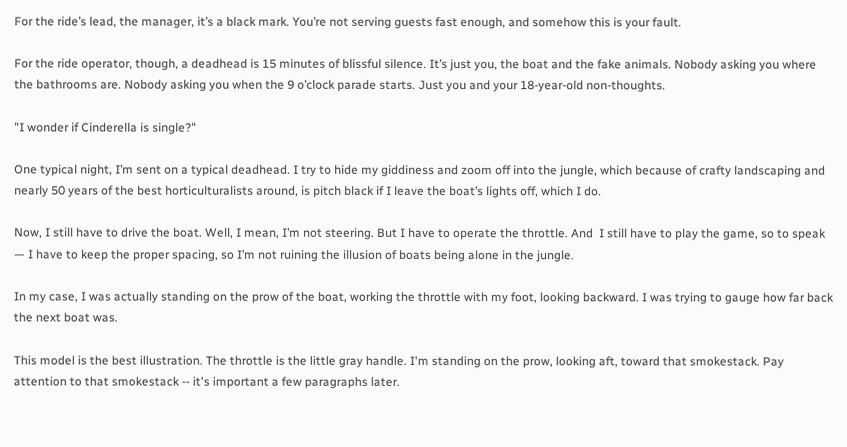For the ride’s lead, the manager, it’s a black mark. You’re not serving guests fast enough, and somehow this is your fault.

For the ride operator, though, a deadhead is 15 minutes of blissful silence. It’s just you, the boat and the fake animals. Nobody asking you where the bathrooms are. Nobody asking you when the 9 o’clock parade starts. Just you and your 18-year-old non-thoughts.

"I wonder if Cinderella is single?"

One typical night, I’m sent on a typical deadhead. I try to hide my giddiness and zoom off into the jungle, which because of crafty landscaping and nearly 50 years of the best horticulturalists around, is pitch black if I leave the boat’s lights off, which I do.

Now, I still have to drive the boat. Well, I mean, I’m not steering. But I have to operate the throttle. And  I still have to play the game, so to speak — I have to keep the proper spacing, so I’m not ruining the illusion of boats being alone in the jungle.

In my case, I was actually standing on the prow of the boat, working the throttle with my foot, looking backward. I was trying to gauge how far back the next boat was.

This model is the best illustration. The throttle is the little gray handle. I'm standing on the prow, looking aft, toward that smokestack. Pay attention to that smokestack -- it's important a few paragraphs later.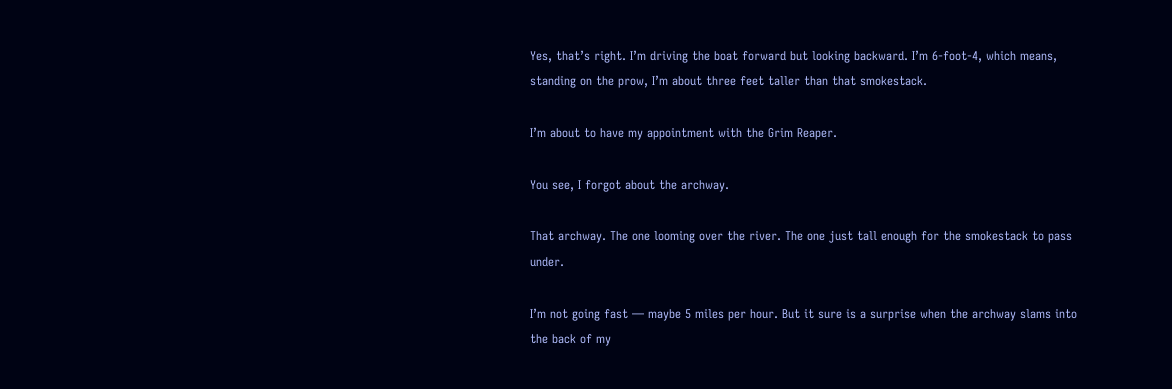Yes, that’s right. I’m driving the boat forward but looking backward. I’m 6-foot-4, which means, standing on the prow, I’m about three feet taller than that smokestack.

I’m about to have my appointment with the Grim Reaper.

You see, I forgot about the archway.

That archway. The one looming over the river. The one just tall enough for the smokestack to pass under.

I’m not going fast — maybe 5 miles per hour. But it sure is a surprise when the archway slams into the back of my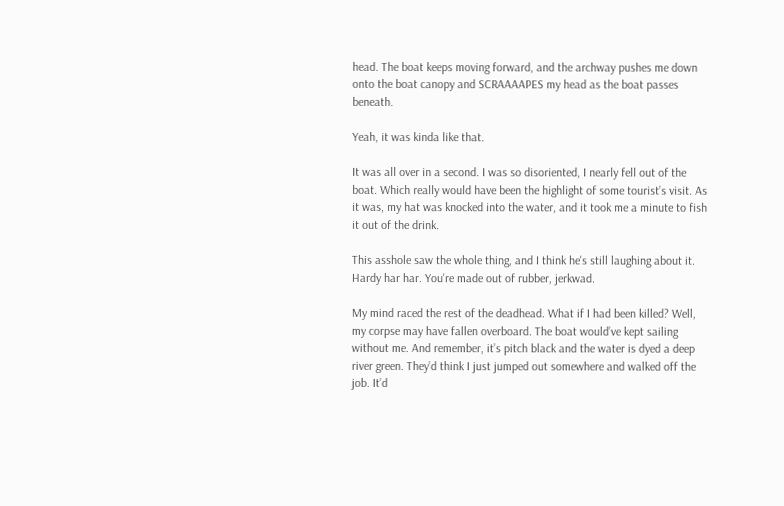head. The boat keeps moving forward, and the archway pushes me down onto the boat canopy and SCRAAAAPES my head as the boat passes beneath.

Yeah, it was kinda like that.

It was all over in a second. I was so disoriented, I nearly fell out of the boat. Which really would have been the highlight of some tourist’s visit. As it was, my hat was knocked into the water, and it took me a minute to fish it out of the drink.

This asshole saw the whole thing, and I think he's still laughing about it. Hardy har har. You're made out of rubber, jerkwad.

My mind raced the rest of the deadhead. What if I had been killed? Well, my corpse may have fallen overboard. The boat would’ve kept sailing without me. And remember, it’s pitch black and the water is dyed a deep river green. They’d think I just jumped out somewhere and walked off the job. It’d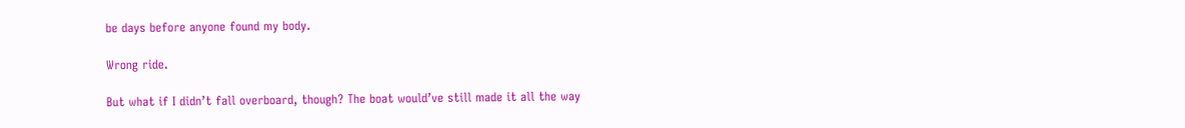be days before anyone found my body.

Wrong ride.

But what if I didn’t fall overboard, though? The boat would’ve still made it all the way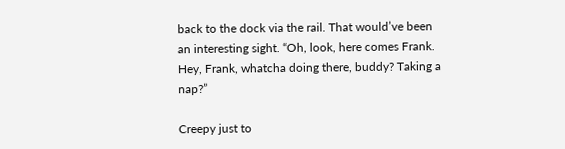back to the dock via the rail. That would’ve been an interesting sight. “Oh, look, here comes Frank. Hey, Frank, whatcha doing there, buddy? Taking a nap?”

Creepy just to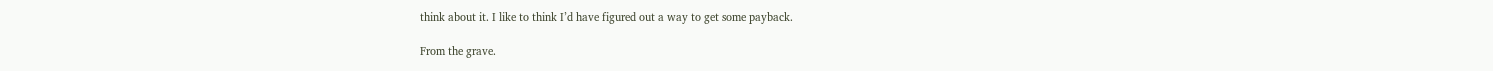think about it. I like to think I’d have figured out a way to get some payback.

From the grave.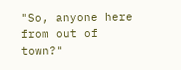"So, anyone here from out of town?"